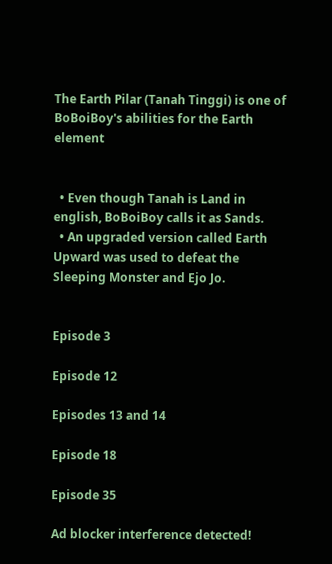The Earth Pilar (Tanah Tinggi) is one of BoBoiBoy's abilities for the Earth element


  • Even though Tanah is Land in english, BoBoiBoy calls it as Sands.
  • An upgraded version called Earth Upward was used to defeat the Sleeping Monster and Ejo Jo.


Episode 3

Episode 12

Episodes 13 and 14

Episode 18

Episode 35

Ad blocker interference detected!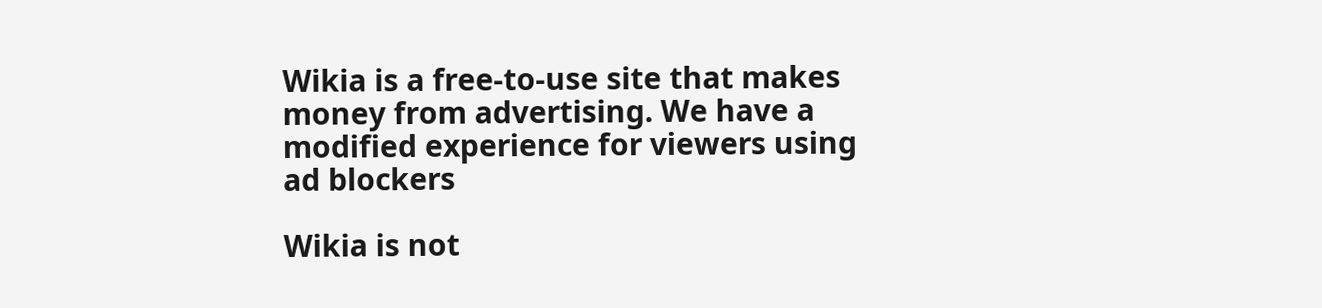Wikia is a free-to-use site that makes money from advertising. We have a modified experience for viewers using ad blockers

Wikia is not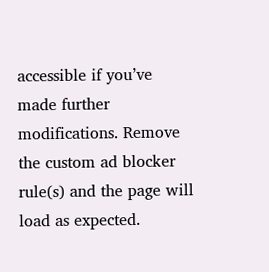accessible if you’ve made further modifications. Remove the custom ad blocker rule(s) and the page will load as expected.